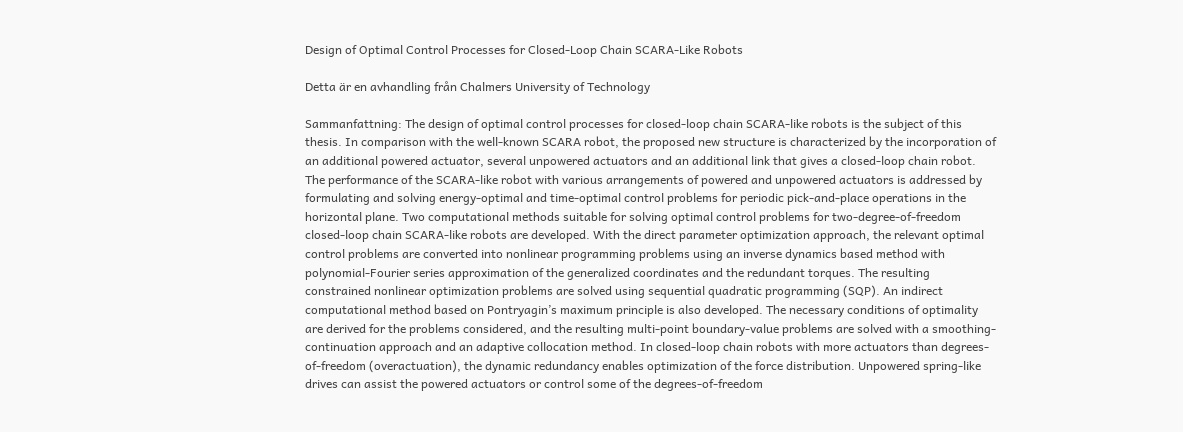Design of Optimal Control Processes for Closed-Loop Chain SCARA-Like Robots

Detta är en avhandling från Chalmers University of Technology

Sammanfattning: The design of optimal control processes for closed-loop chain SCARA-like robots is the subject of this thesis. In comparison with the well-known SCARA robot, the proposed new structure is characterized by the incorporation of an additional powered actuator, several unpowered actuators and an additional link that gives a closed-loop chain robot. The performance of the SCARA-like robot with various arrangements of powered and unpowered actuators is addressed by formulating and solving energy-optimal and time-optimal control problems for periodic pick-and-place operations in the horizontal plane. Two computational methods suitable for solving optimal control problems for two-degree-of-freedom closed-loop chain SCARA-like robots are developed. With the direct parameter optimization approach, the relevant optimal control problems are converted into nonlinear programming problems using an inverse dynamics based method with polynomial-Fourier series approximation of the generalized coordinates and the redundant torques. The resulting constrained nonlinear optimization problems are solved using sequential quadratic programming (SQP). An indirect computational method based on Pontryagin’s maximum principle is also developed. The necessary conditions of optimality are derived for the problems considered, and the resulting multi-point boundary-value problems are solved with a smoothing-continuation approach and an adaptive collocation method. In closed-loop chain robots with more actuators than degrees-of-freedom (overactuation), the dynamic redundancy enables optimization of the force distribution. Unpowered spring-like drives can assist the powered actuators or control some of the degrees-of-freedom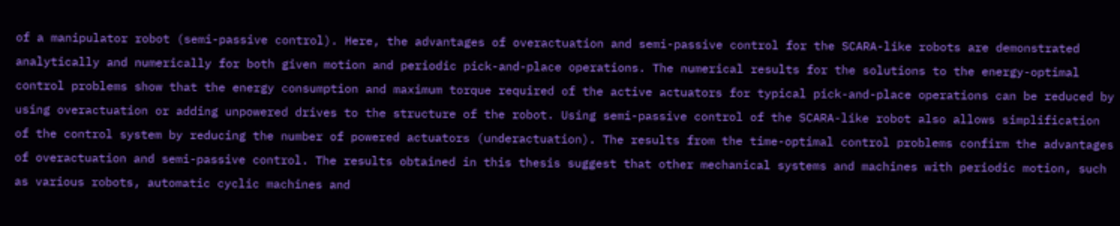of a manipulator robot (semi-passive control). Here, the advantages of overactuation and semi-passive control for the SCARA-like robots are demonstrated analytically and numerically for both given motion and periodic pick-and-place operations. The numerical results for the solutions to the energy-optimal control problems show that the energy consumption and maximum torque required of the active actuators for typical pick-and-place operations can be reduced by using overactuation or adding unpowered drives to the structure of the robot. Using semi-passive control of the SCARA-like robot also allows simplification of the control system by reducing the number of powered actuators (underactuation). The results from the time-optimal control problems confirm the advantages of overactuation and semi-passive control. The results obtained in this thesis suggest that other mechanical systems and machines with periodic motion, such as various robots, automatic cyclic machines and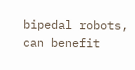bipedal robots, can benefit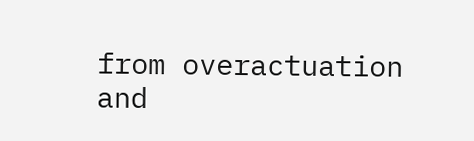from overactuation and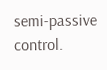semi-passive control.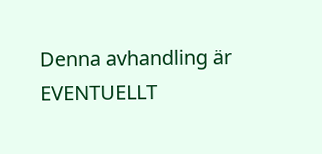Denna avhandling är EVENTUELLT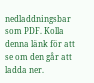nedladdningsbar som PDF. Kolla denna länk för att se om den går att ladda ner.